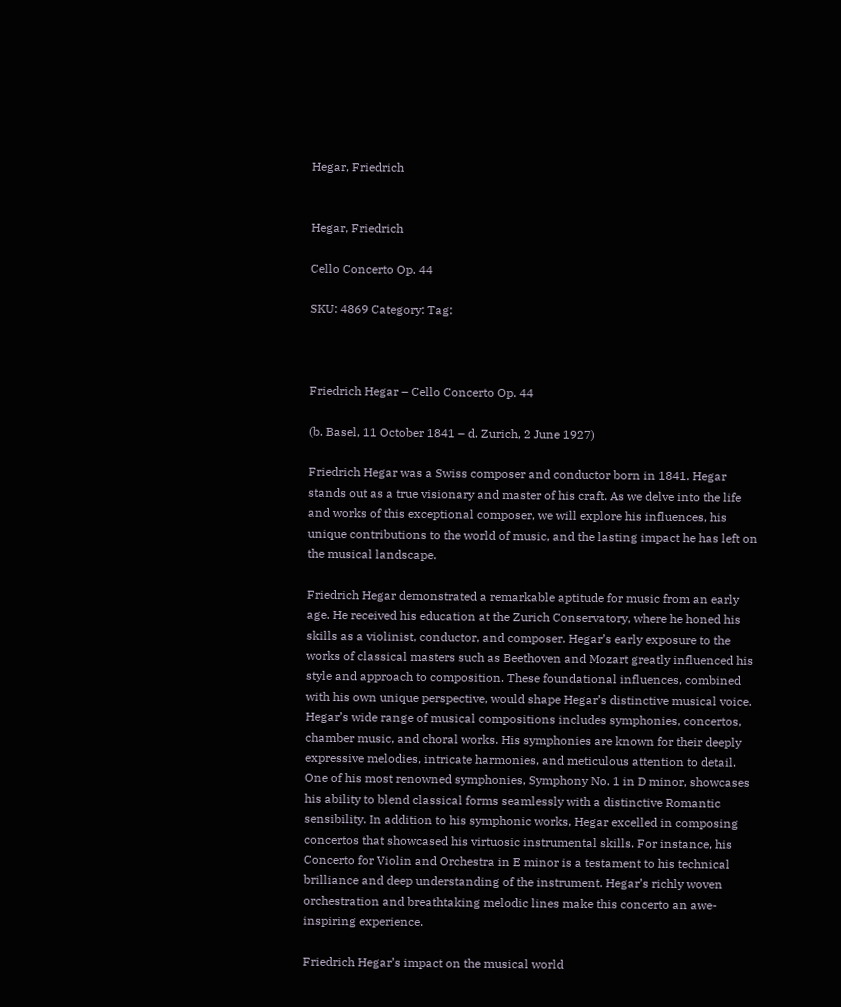Hegar, Friedrich


Hegar, Friedrich

Cello Concerto Op. 44

SKU: 4869 Category: Tag:



Friedrich Hegar – Cello Concerto Op. 44

(b. Basel, 11 October 1841 – d. Zurich, 2 June 1927)

Friedrich Hegar was a Swiss composer and conductor born in 1841. Hegar stands out as a true visionary and master of his craft. As we delve into the life and works of this exceptional composer, we will explore his influences, his unique contributions to the world of music, and the lasting impact he has left on the musical landscape.

Friedrich Hegar demonstrated a remarkable aptitude for music from an early age. He received his education at the Zurich Conservatory, where he honed his skills as a violinist, conductor, and composer. Hegar’s early exposure to the works of classical masters such as Beethoven and Mozart greatly influenced his style and approach to composition. These foundational influences, combined with his own unique perspective, would shape Hegar’s distinctive musical voice. Hegar’s wide range of musical compositions includes symphonies, concertos, chamber music, and choral works. His symphonies are known for their deeply expressive melodies, intricate harmonies, and meticulous attention to detail. One of his most renowned symphonies, Symphony No. 1 in D minor, showcases his ability to blend classical forms seamlessly with a distinctive Romantic sensibility. In addition to his symphonic works, Hegar excelled in composing concertos that showcased his virtuosic instrumental skills. For instance, his Concerto for Violin and Orchestra in E minor is a testament to his technical brilliance and deep understanding of the instrument. Hegar’s richly woven orchestration and breathtaking melodic lines make this concerto an awe-inspiring experience.

Friedrich Hegar’s impact on the musical world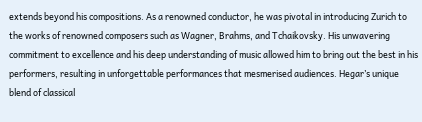extends beyond his compositions. As a renowned conductor, he was pivotal in introducing Zurich to the works of renowned composers such as Wagner, Brahms, and Tchaikovsky. His unwavering commitment to excellence and his deep understanding of music allowed him to bring out the best in his performers, resulting in unforgettable performances that mesmerised audiences. Hegar’s unique blend of classical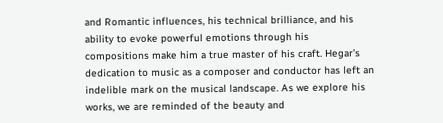and Romantic influences, his technical brilliance, and his ability to evoke powerful emotions through his compositions make him a true master of his craft. Hegar’s dedication to music as a composer and conductor has left an indelible mark on the musical landscape. As we explore his works, we are reminded of the beauty and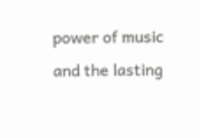power of music and the lasting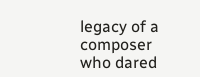legacy of a composer who dared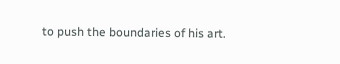to push the boundaries of his art.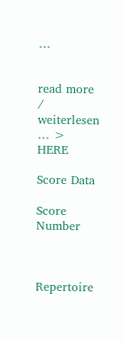…


read more / weiterlesen … > HERE

Score Data

Score Number



Repertoire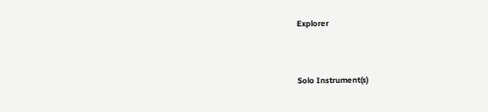Explorer


Solo Instrument(s)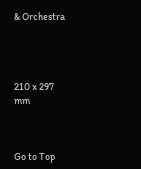& Orchestra




210 x 297 mm



Go to Top